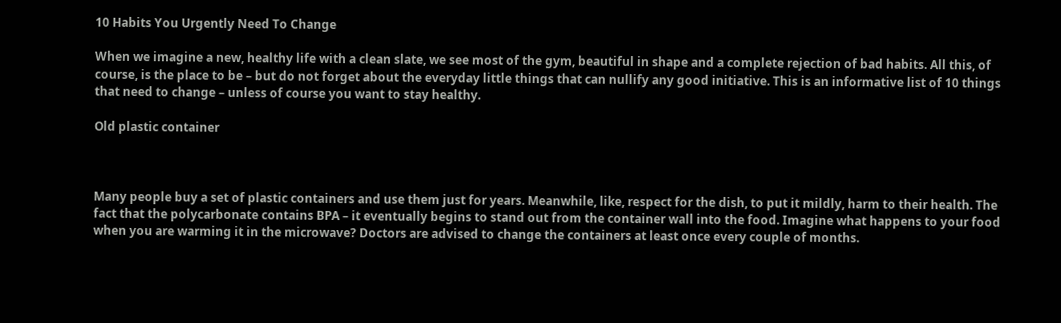10 Habits You Urgently Need To Change

When we imagine a new, healthy life with a clean slate, we see most of the gym, beautiful in shape and a complete rejection of bad habits. All this, of course, is the place to be – but do not forget about the everyday little things that can nullify any good initiative. This is an informative list of 10 things that need to change – unless of course you want to stay healthy.

Old plastic container



Many people buy a set of plastic containers and use them just for years. Meanwhile, like, respect for the dish, to put it mildly, harm to their health. The fact that the polycarbonate contains BPA – it eventually begins to stand out from the container wall into the food. Imagine what happens to your food when you are warming it in the microwave? Doctors are advised to change the containers at least once every couple of months.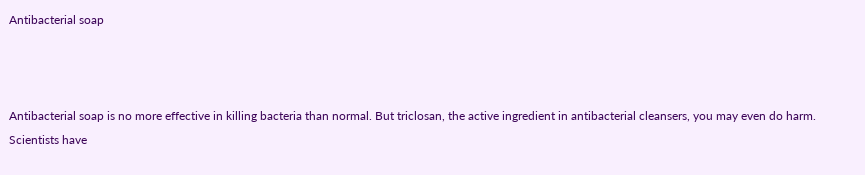Antibacterial soap



Antibacterial soap is no more effective in killing bacteria than normal. But triclosan, the active ingredient in antibacterial cleansers, you may even do harm. Scientists have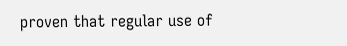proven that regular use of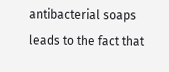antibacterial soaps leads to the fact that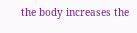the body increases the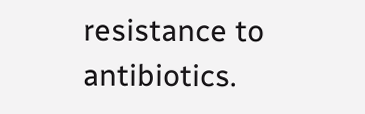resistance to antibiotics.